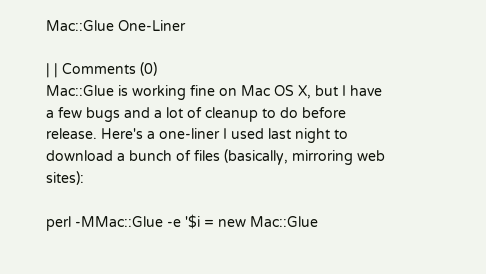Mac::Glue One-Liner

| | Comments (0)
Mac::Glue is working fine on Mac OS X, but I have a few bugs and a lot of cleanup to do before release. Here's a one-liner I used last night to download a bunch of files (basically, mirroring web sites):

perl -MMac::Glue -e '$i = new Mac::Glue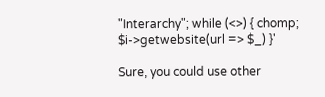"Interarchy"; while (<>) { chomp; $i->getwebsite(url => $_) }'

Sure, you could use other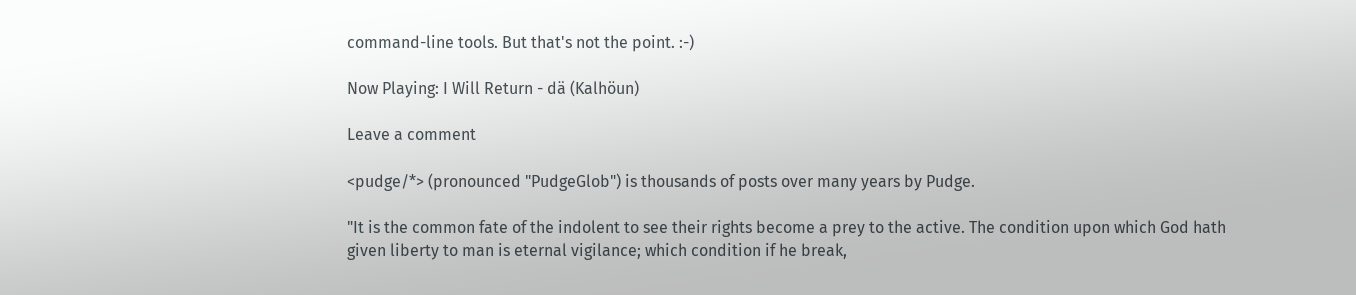command-line tools. But that's not the point. :-)

Now Playing: I Will Return - dä (Kalhöun)

Leave a comment

<pudge/*> (pronounced "PudgeGlob") is thousands of posts over many years by Pudge.

"It is the common fate of the indolent to see their rights become a prey to the active. The condition upon which God hath given liberty to man is eternal vigilance; which condition if he break,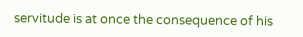servitude is at once the consequence of his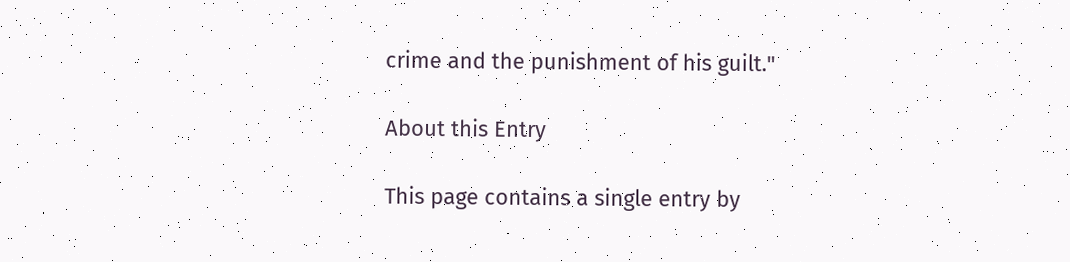crime and the punishment of his guilt."

About this Entry

This page contains a single entry by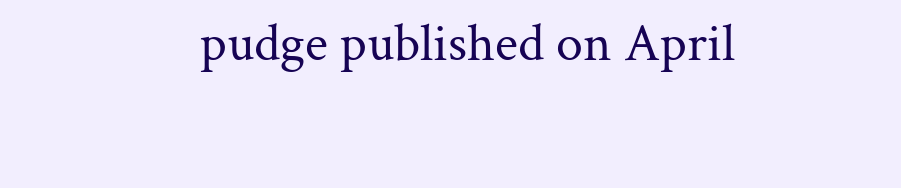pudge published on April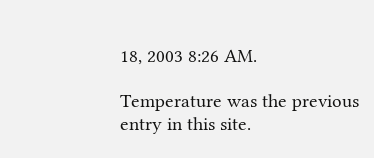18, 2003 8:26 AM.

Temperature was the previous entry in this site.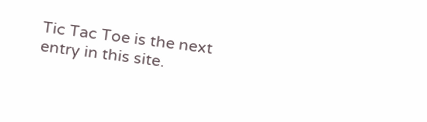Tic Tac Toe is the next entry in this site.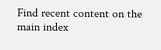Find recent content on the main index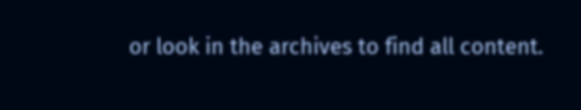or look in the archives to find all content.